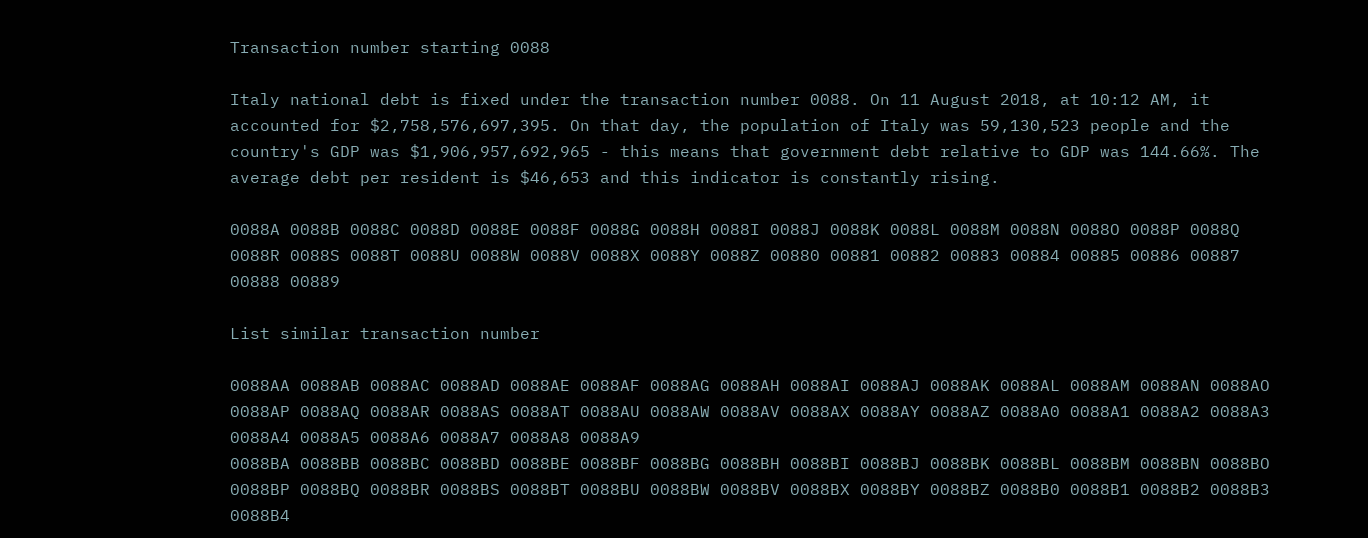Transaction number starting 0088

Italy national debt is fixed under the transaction number 0088. On 11 August 2018, at 10:12 AM, it accounted for $2,758,576,697,395. On that day, the population of Italy was 59,130,523 people and the country's GDP was $1,906,957,692,965 - this means that government debt relative to GDP was 144.66%. The average debt per resident is $46,653 and this indicator is constantly rising.

0088A 0088B 0088C 0088D 0088E 0088F 0088G 0088H 0088I 0088J 0088K 0088L 0088M 0088N 0088O 0088P 0088Q 0088R 0088S 0088T 0088U 0088W 0088V 0088X 0088Y 0088Z 00880 00881 00882 00883 00884 00885 00886 00887 00888 00889

List similar transaction number

0088AA 0088AB 0088AC 0088AD 0088AE 0088AF 0088AG 0088AH 0088AI 0088AJ 0088AK 0088AL 0088AM 0088AN 0088AO 0088AP 0088AQ 0088AR 0088AS 0088AT 0088AU 0088AW 0088AV 0088AX 0088AY 0088AZ 0088A0 0088A1 0088A2 0088A3 0088A4 0088A5 0088A6 0088A7 0088A8 0088A9
0088BA 0088BB 0088BC 0088BD 0088BE 0088BF 0088BG 0088BH 0088BI 0088BJ 0088BK 0088BL 0088BM 0088BN 0088BO 0088BP 0088BQ 0088BR 0088BS 0088BT 0088BU 0088BW 0088BV 0088BX 0088BY 0088BZ 0088B0 0088B1 0088B2 0088B3 0088B4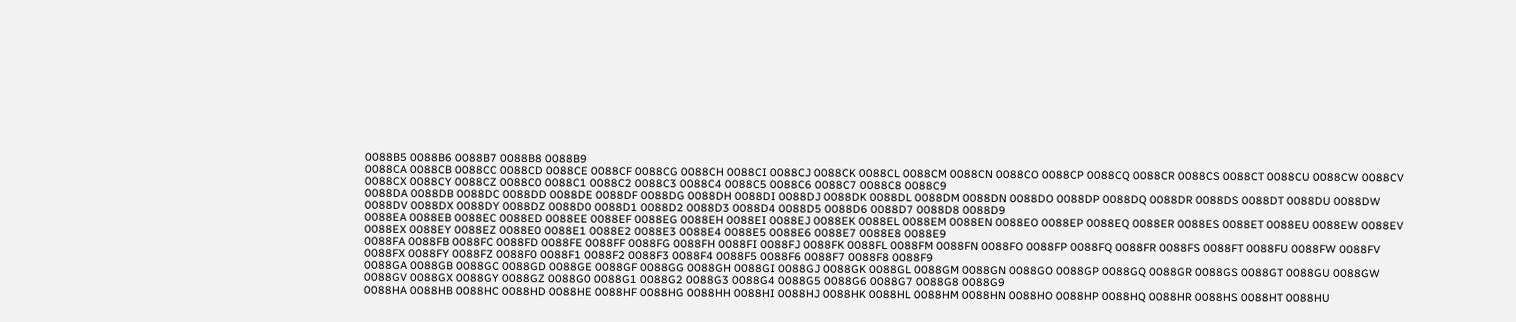0088B5 0088B6 0088B7 0088B8 0088B9
0088CA 0088CB 0088CC 0088CD 0088CE 0088CF 0088CG 0088CH 0088CI 0088CJ 0088CK 0088CL 0088CM 0088CN 0088CO 0088CP 0088CQ 0088CR 0088CS 0088CT 0088CU 0088CW 0088CV 0088CX 0088CY 0088CZ 0088C0 0088C1 0088C2 0088C3 0088C4 0088C5 0088C6 0088C7 0088C8 0088C9
0088DA 0088DB 0088DC 0088DD 0088DE 0088DF 0088DG 0088DH 0088DI 0088DJ 0088DK 0088DL 0088DM 0088DN 0088DO 0088DP 0088DQ 0088DR 0088DS 0088DT 0088DU 0088DW 0088DV 0088DX 0088DY 0088DZ 0088D0 0088D1 0088D2 0088D3 0088D4 0088D5 0088D6 0088D7 0088D8 0088D9
0088EA 0088EB 0088EC 0088ED 0088EE 0088EF 0088EG 0088EH 0088EI 0088EJ 0088EK 0088EL 0088EM 0088EN 0088EO 0088EP 0088EQ 0088ER 0088ES 0088ET 0088EU 0088EW 0088EV 0088EX 0088EY 0088EZ 0088E0 0088E1 0088E2 0088E3 0088E4 0088E5 0088E6 0088E7 0088E8 0088E9
0088FA 0088FB 0088FC 0088FD 0088FE 0088FF 0088FG 0088FH 0088FI 0088FJ 0088FK 0088FL 0088FM 0088FN 0088FO 0088FP 0088FQ 0088FR 0088FS 0088FT 0088FU 0088FW 0088FV 0088FX 0088FY 0088FZ 0088F0 0088F1 0088F2 0088F3 0088F4 0088F5 0088F6 0088F7 0088F8 0088F9
0088GA 0088GB 0088GC 0088GD 0088GE 0088GF 0088GG 0088GH 0088GI 0088GJ 0088GK 0088GL 0088GM 0088GN 0088GO 0088GP 0088GQ 0088GR 0088GS 0088GT 0088GU 0088GW 0088GV 0088GX 0088GY 0088GZ 0088G0 0088G1 0088G2 0088G3 0088G4 0088G5 0088G6 0088G7 0088G8 0088G9
0088HA 0088HB 0088HC 0088HD 0088HE 0088HF 0088HG 0088HH 0088HI 0088HJ 0088HK 0088HL 0088HM 0088HN 0088HO 0088HP 0088HQ 0088HR 0088HS 0088HT 0088HU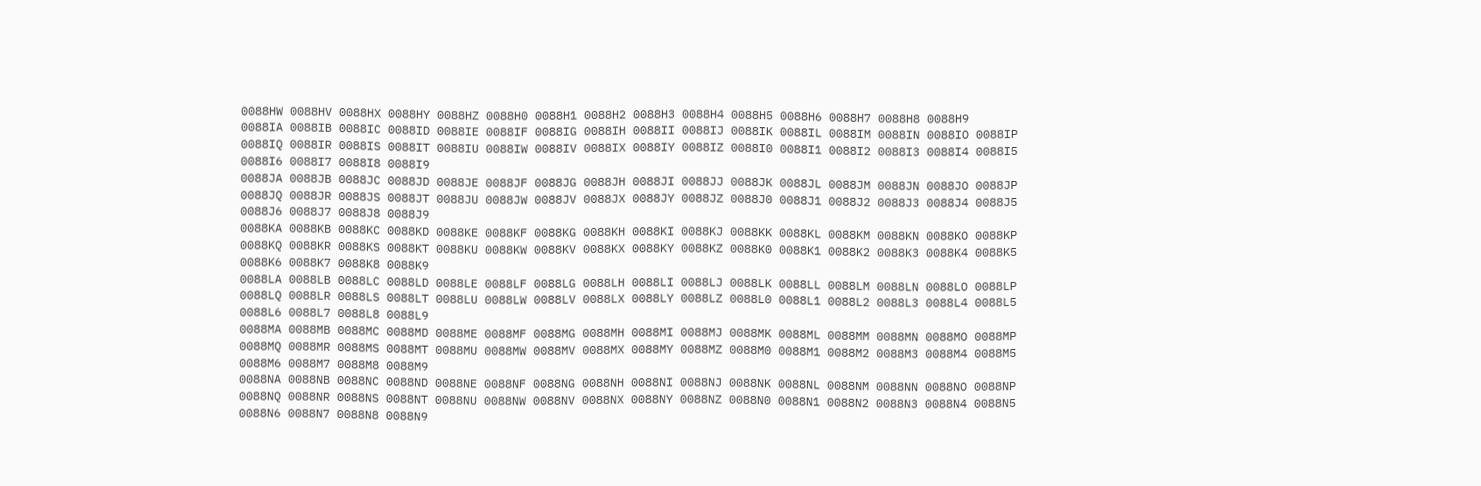0088HW 0088HV 0088HX 0088HY 0088HZ 0088H0 0088H1 0088H2 0088H3 0088H4 0088H5 0088H6 0088H7 0088H8 0088H9
0088IA 0088IB 0088IC 0088ID 0088IE 0088IF 0088IG 0088IH 0088II 0088IJ 0088IK 0088IL 0088IM 0088IN 0088IO 0088IP 0088IQ 0088IR 0088IS 0088IT 0088IU 0088IW 0088IV 0088IX 0088IY 0088IZ 0088I0 0088I1 0088I2 0088I3 0088I4 0088I5 0088I6 0088I7 0088I8 0088I9
0088JA 0088JB 0088JC 0088JD 0088JE 0088JF 0088JG 0088JH 0088JI 0088JJ 0088JK 0088JL 0088JM 0088JN 0088JO 0088JP 0088JQ 0088JR 0088JS 0088JT 0088JU 0088JW 0088JV 0088JX 0088JY 0088JZ 0088J0 0088J1 0088J2 0088J3 0088J4 0088J5 0088J6 0088J7 0088J8 0088J9
0088KA 0088KB 0088KC 0088KD 0088KE 0088KF 0088KG 0088KH 0088KI 0088KJ 0088KK 0088KL 0088KM 0088KN 0088KO 0088KP 0088KQ 0088KR 0088KS 0088KT 0088KU 0088KW 0088KV 0088KX 0088KY 0088KZ 0088K0 0088K1 0088K2 0088K3 0088K4 0088K5 0088K6 0088K7 0088K8 0088K9
0088LA 0088LB 0088LC 0088LD 0088LE 0088LF 0088LG 0088LH 0088LI 0088LJ 0088LK 0088LL 0088LM 0088LN 0088LO 0088LP 0088LQ 0088LR 0088LS 0088LT 0088LU 0088LW 0088LV 0088LX 0088LY 0088LZ 0088L0 0088L1 0088L2 0088L3 0088L4 0088L5 0088L6 0088L7 0088L8 0088L9
0088MA 0088MB 0088MC 0088MD 0088ME 0088MF 0088MG 0088MH 0088MI 0088MJ 0088MK 0088ML 0088MM 0088MN 0088MO 0088MP 0088MQ 0088MR 0088MS 0088MT 0088MU 0088MW 0088MV 0088MX 0088MY 0088MZ 0088M0 0088M1 0088M2 0088M3 0088M4 0088M5 0088M6 0088M7 0088M8 0088M9
0088NA 0088NB 0088NC 0088ND 0088NE 0088NF 0088NG 0088NH 0088NI 0088NJ 0088NK 0088NL 0088NM 0088NN 0088NO 0088NP 0088NQ 0088NR 0088NS 0088NT 0088NU 0088NW 0088NV 0088NX 0088NY 0088NZ 0088N0 0088N1 0088N2 0088N3 0088N4 0088N5 0088N6 0088N7 0088N8 0088N9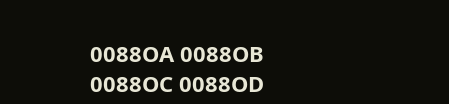0088OA 0088OB 0088OC 0088OD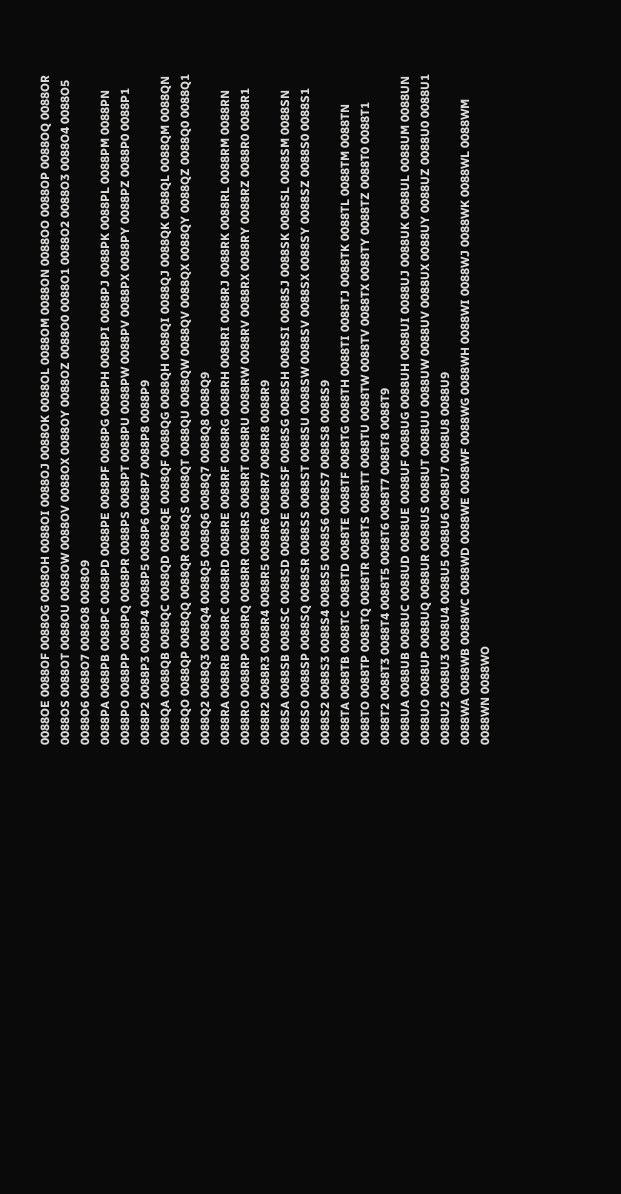0088OE 0088OF 0088OG 0088OH 0088OI 0088OJ 0088OK 0088OL 0088OM 0088ON 0088OO 0088OP 0088OQ 0088OR 0088OS 0088OT 0088OU 0088OW 0088OV 0088OX 0088OY 0088OZ 0088O0 0088O1 0088O2 0088O3 0088O4 0088O5 0088O6 0088O7 0088O8 0088O9
0088PA 0088PB 0088PC 0088PD 0088PE 0088PF 0088PG 0088PH 0088PI 0088PJ 0088PK 0088PL 0088PM 0088PN 0088PO 0088PP 0088PQ 0088PR 0088PS 0088PT 0088PU 0088PW 0088PV 0088PX 0088PY 0088PZ 0088P0 0088P1 0088P2 0088P3 0088P4 0088P5 0088P6 0088P7 0088P8 0088P9
0088QA 0088QB 0088QC 0088QD 0088QE 0088QF 0088QG 0088QH 0088QI 0088QJ 0088QK 0088QL 0088QM 0088QN 0088QO 0088QP 0088QQ 0088QR 0088QS 0088QT 0088QU 0088QW 0088QV 0088QX 0088QY 0088QZ 0088Q0 0088Q1 0088Q2 0088Q3 0088Q4 0088Q5 0088Q6 0088Q7 0088Q8 0088Q9
0088RA 0088RB 0088RC 0088RD 0088RE 0088RF 0088RG 0088RH 0088RI 0088RJ 0088RK 0088RL 0088RM 0088RN 0088RO 0088RP 0088RQ 0088RR 0088RS 0088RT 0088RU 0088RW 0088RV 0088RX 0088RY 0088RZ 0088R0 0088R1 0088R2 0088R3 0088R4 0088R5 0088R6 0088R7 0088R8 0088R9
0088SA 0088SB 0088SC 0088SD 0088SE 0088SF 0088SG 0088SH 0088SI 0088SJ 0088SK 0088SL 0088SM 0088SN 0088SO 0088SP 0088SQ 0088SR 0088SS 0088ST 0088SU 0088SW 0088SV 0088SX 0088SY 0088SZ 0088S0 0088S1 0088S2 0088S3 0088S4 0088S5 0088S6 0088S7 0088S8 0088S9
0088TA 0088TB 0088TC 0088TD 0088TE 0088TF 0088TG 0088TH 0088TI 0088TJ 0088TK 0088TL 0088TM 0088TN 0088TO 0088TP 0088TQ 0088TR 0088TS 0088TT 0088TU 0088TW 0088TV 0088TX 0088TY 0088TZ 0088T0 0088T1 0088T2 0088T3 0088T4 0088T5 0088T6 0088T7 0088T8 0088T9
0088UA 0088UB 0088UC 0088UD 0088UE 0088UF 0088UG 0088UH 0088UI 0088UJ 0088UK 0088UL 0088UM 0088UN 0088UO 0088UP 0088UQ 0088UR 0088US 0088UT 0088UU 0088UW 0088UV 0088UX 0088UY 0088UZ 0088U0 0088U1 0088U2 0088U3 0088U4 0088U5 0088U6 0088U7 0088U8 0088U9
0088WA 0088WB 0088WC 0088WD 0088WE 0088WF 0088WG 0088WH 0088WI 0088WJ 0088WK 0088WL 0088WM 0088WN 0088WO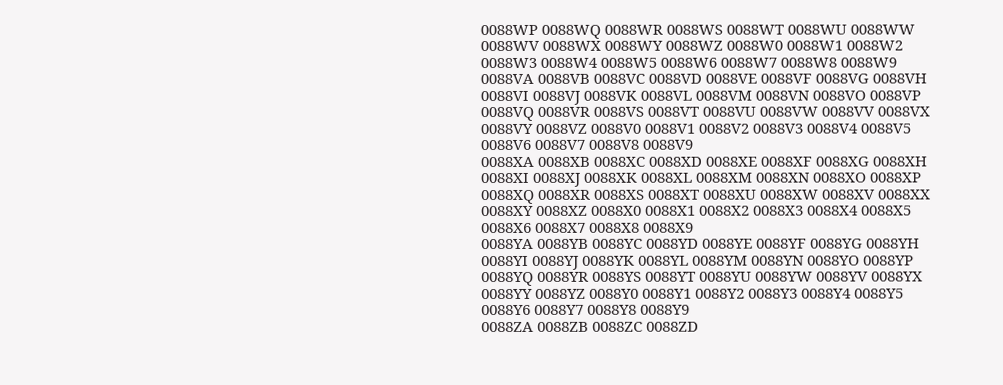0088WP 0088WQ 0088WR 0088WS 0088WT 0088WU 0088WW 0088WV 0088WX 0088WY 0088WZ 0088W0 0088W1 0088W2 0088W3 0088W4 0088W5 0088W6 0088W7 0088W8 0088W9
0088VA 0088VB 0088VC 0088VD 0088VE 0088VF 0088VG 0088VH 0088VI 0088VJ 0088VK 0088VL 0088VM 0088VN 0088VO 0088VP 0088VQ 0088VR 0088VS 0088VT 0088VU 0088VW 0088VV 0088VX 0088VY 0088VZ 0088V0 0088V1 0088V2 0088V3 0088V4 0088V5 0088V6 0088V7 0088V8 0088V9
0088XA 0088XB 0088XC 0088XD 0088XE 0088XF 0088XG 0088XH 0088XI 0088XJ 0088XK 0088XL 0088XM 0088XN 0088XO 0088XP 0088XQ 0088XR 0088XS 0088XT 0088XU 0088XW 0088XV 0088XX 0088XY 0088XZ 0088X0 0088X1 0088X2 0088X3 0088X4 0088X5 0088X6 0088X7 0088X8 0088X9
0088YA 0088YB 0088YC 0088YD 0088YE 0088YF 0088YG 0088YH 0088YI 0088YJ 0088YK 0088YL 0088YM 0088YN 0088YO 0088YP 0088YQ 0088YR 0088YS 0088YT 0088YU 0088YW 0088YV 0088YX 0088YY 0088YZ 0088Y0 0088Y1 0088Y2 0088Y3 0088Y4 0088Y5 0088Y6 0088Y7 0088Y8 0088Y9
0088ZA 0088ZB 0088ZC 0088ZD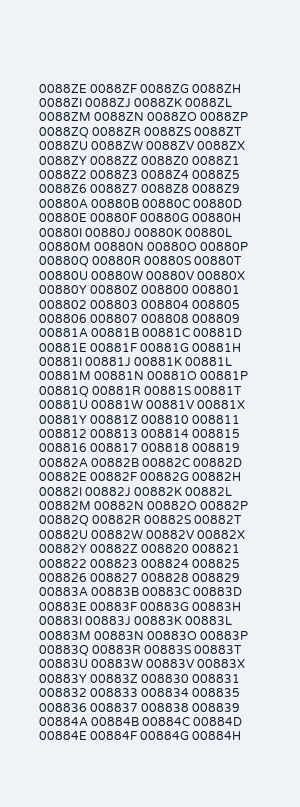0088ZE 0088ZF 0088ZG 0088ZH 0088ZI 0088ZJ 0088ZK 0088ZL 0088ZM 0088ZN 0088ZO 0088ZP 0088ZQ 0088ZR 0088ZS 0088ZT 0088ZU 0088ZW 0088ZV 0088ZX 0088ZY 0088ZZ 0088Z0 0088Z1 0088Z2 0088Z3 0088Z4 0088Z5 0088Z6 0088Z7 0088Z8 0088Z9
00880A 00880B 00880C 00880D 00880E 00880F 00880G 00880H 00880I 00880J 00880K 00880L 00880M 00880N 00880O 00880P 00880Q 00880R 00880S 00880T 00880U 00880W 00880V 00880X 00880Y 00880Z 008800 008801 008802 008803 008804 008805 008806 008807 008808 008809
00881A 00881B 00881C 00881D 00881E 00881F 00881G 00881H 00881I 00881J 00881K 00881L 00881M 00881N 00881O 00881P 00881Q 00881R 00881S 00881T 00881U 00881W 00881V 00881X 00881Y 00881Z 008810 008811 008812 008813 008814 008815 008816 008817 008818 008819
00882A 00882B 00882C 00882D 00882E 00882F 00882G 00882H 00882I 00882J 00882K 00882L 00882M 00882N 00882O 00882P 00882Q 00882R 00882S 00882T 00882U 00882W 00882V 00882X 00882Y 00882Z 008820 008821 008822 008823 008824 008825 008826 008827 008828 008829
00883A 00883B 00883C 00883D 00883E 00883F 00883G 00883H 00883I 00883J 00883K 00883L 00883M 00883N 00883O 00883P 00883Q 00883R 00883S 00883T 00883U 00883W 00883V 00883X 00883Y 00883Z 008830 008831 008832 008833 008834 008835 008836 008837 008838 008839
00884A 00884B 00884C 00884D 00884E 00884F 00884G 00884H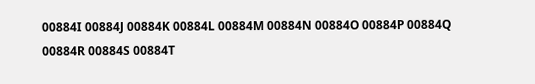00884I 00884J 00884K 00884L 00884M 00884N 00884O 00884P 00884Q 00884R 00884S 00884T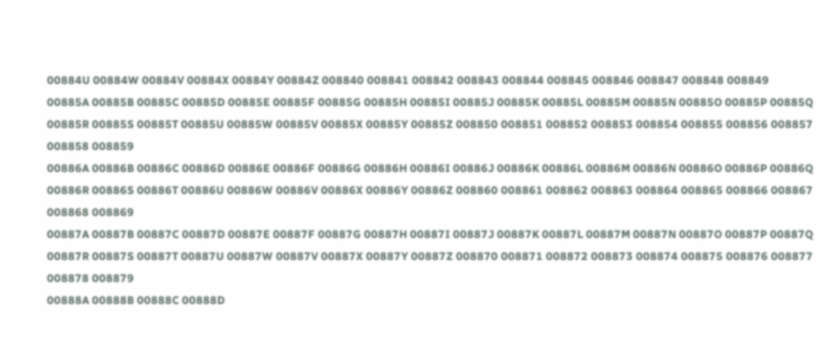00884U 00884W 00884V 00884X 00884Y 00884Z 008840 008841 008842 008843 008844 008845 008846 008847 008848 008849
00885A 00885B 00885C 00885D 00885E 00885F 00885G 00885H 00885I 00885J 00885K 00885L 00885M 00885N 00885O 00885P 00885Q 00885R 00885S 00885T 00885U 00885W 00885V 00885X 00885Y 00885Z 008850 008851 008852 008853 008854 008855 008856 008857 008858 008859
00886A 00886B 00886C 00886D 00886E 00886F 00886G 00886H 00886I 00886J 00886K 00886L 00886M 00886N 00886O 00886P 00886Q 00886R 00886S 00886T 00886U 00886W 00886V 00886X 00886Y 00886Z 008860 008861 008862 008863 008864 008865 008866 008867 008868 008869
00887A 00887B 00887C 00887D 00887E 00887F 00887G 00887H 00887I 00887J 00887K 00887L 00887M 00887N 00887O 00887P 00887Q 00887R 00887S 00887T 00887U 00887W 00887V 00887X 00887Y 00887Z 008870 008871 008872 008873 008874 008875 008876 008877 008878 008879
00888A 00888B 00888C 00888D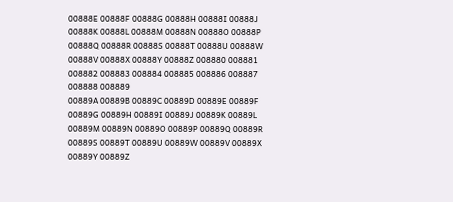00888E 00888F 00888G 00888H 00888I 00888J 00888K 00888L 00888M 00888N 00888O 00888P 00888Q 00888R 00888S 00888T 00888U 00888W 00888V 00888X 00888Y 00888Z 008880 008881 008882 008883 008884 008885 008886 008887 008888 008889
00889A 00889B 00889C 00889D 00889E 00889F 00889G 00889H 00889I 00889J 00889K 00889L 00889M 00889N 00889O 00889P 00889Q 00889R 00889S 00889T 00889U 00889W 00889V 00889X 00889Y 00889Z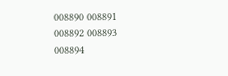008890 008891 008892 008893 008894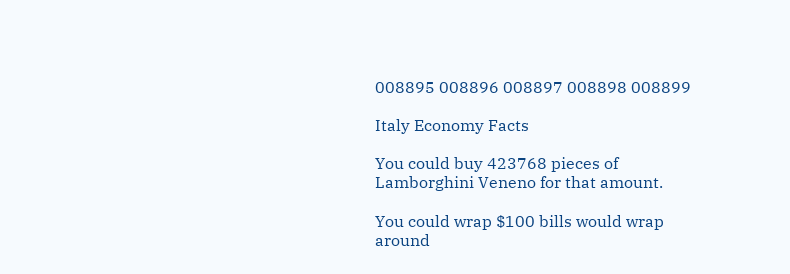008895 008896 008897 008898 008899

Italy Economy Facts

You could buy 423768 pieces of Lamborghini Veneno for that amount.

You could wrap $100 bills would wrap around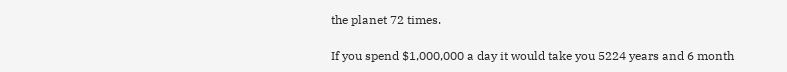the planet 72 times.

If you spend $1,000,000 a day it would take you 5224 years and 6 month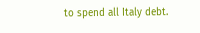to spend all Italy debt.